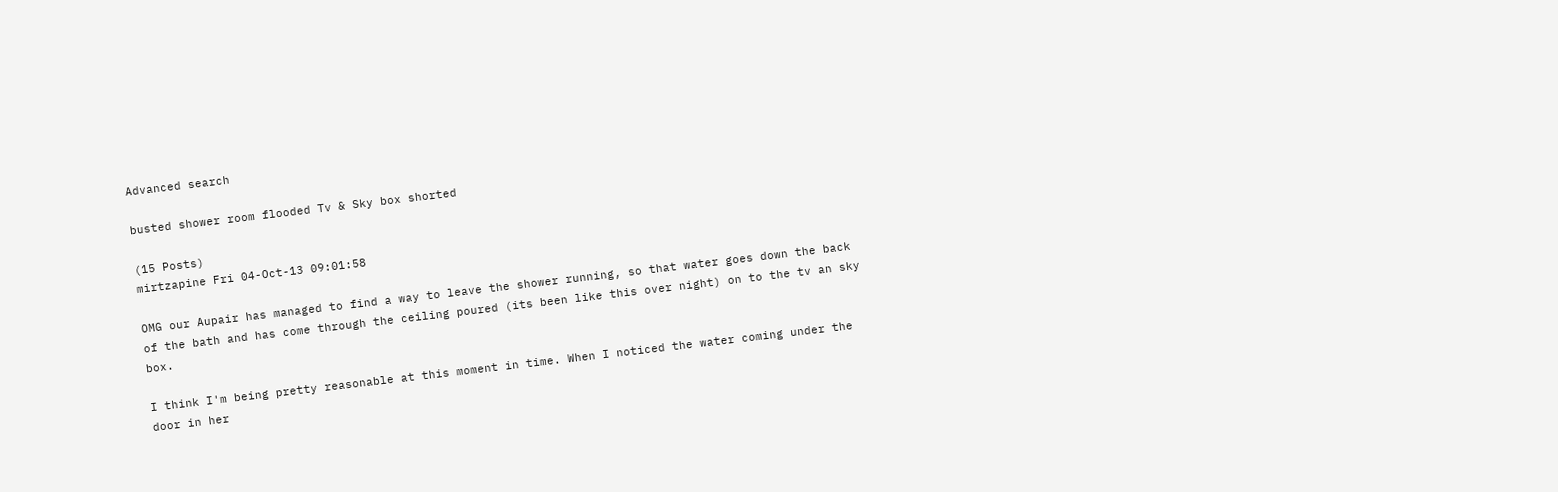Advanced search

busted shower room flooded Tv & Sky box shorted

(15 Posts)
mirtzapine Fri 04-Oct-13 09:01:58

OMG our Aupair has managed to find a way to leave the shower running, so that water goes down the back of the bath and has come through the ceiling poured (its been like this over night) on to the tv an sky box.

I think I'm being pretty reasonable at this moment in time. When I noticed the water coming under the door in her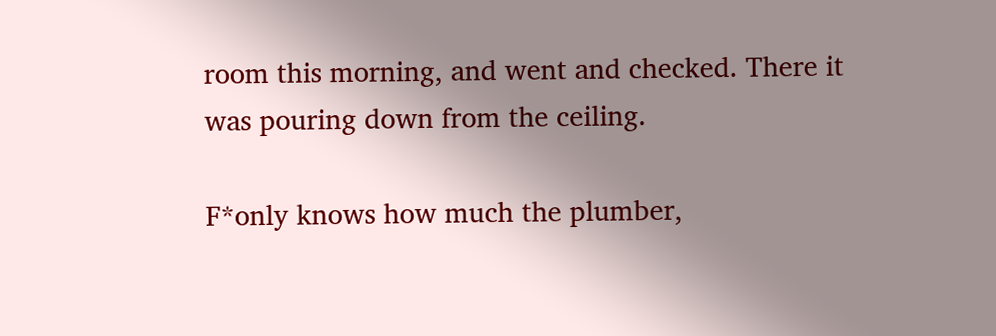room this morning, and went and checked. There it was pouring down from the ceiling.

F*only knows how much the plumber,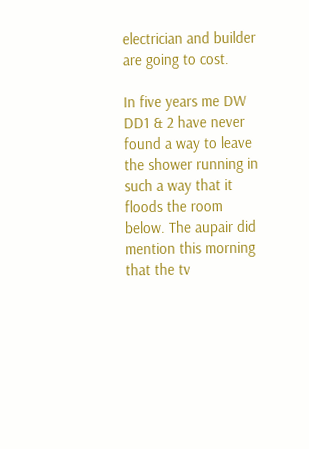electrician and builder are going to cost.

In five years me DW DD1 & 2 have never found a way to leave the shower running in such a way that it floods the room below. The aupair did mention this morning that the tv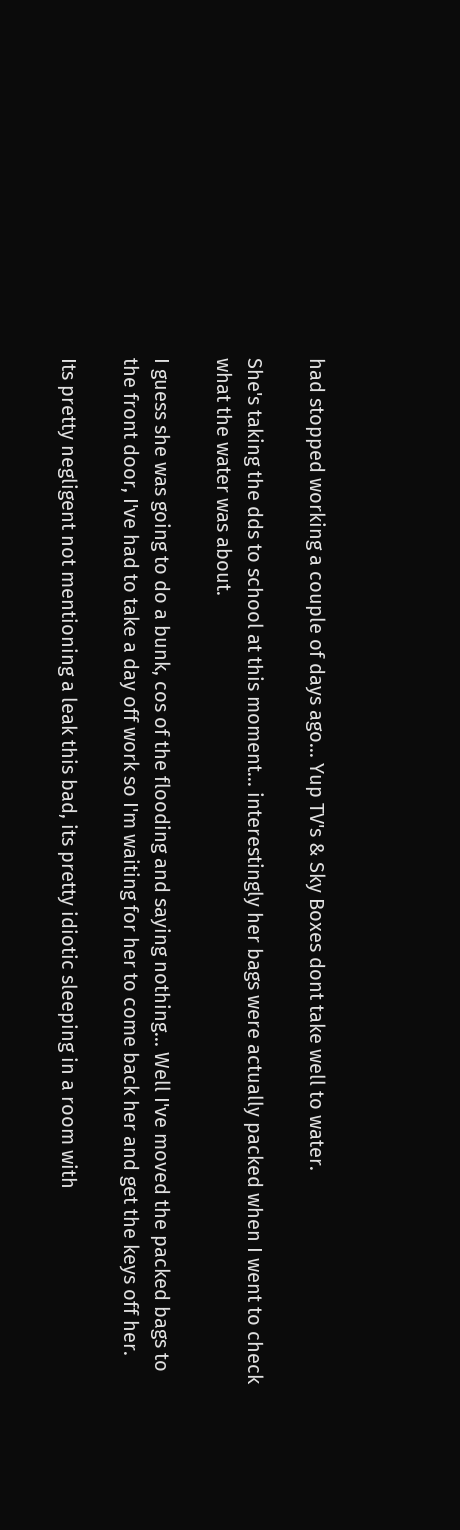had stopped working a couple of days ago... Yup TV's & Sky Boxes dont take well to water.

She's taking the dds to school at this moment... interestingly her bags were actually packed when I went to check what the water was about.

I guess she was going to do a bunk, cos of the flooding and saying nothing... Well I've moved the packed bags to the front door, I've had to take a day off work so I'm waiting for her to come back her and get the keys off her.

Its pretty negligent not mentioning a leak this bad, its pretty idiotic sleeping in a room with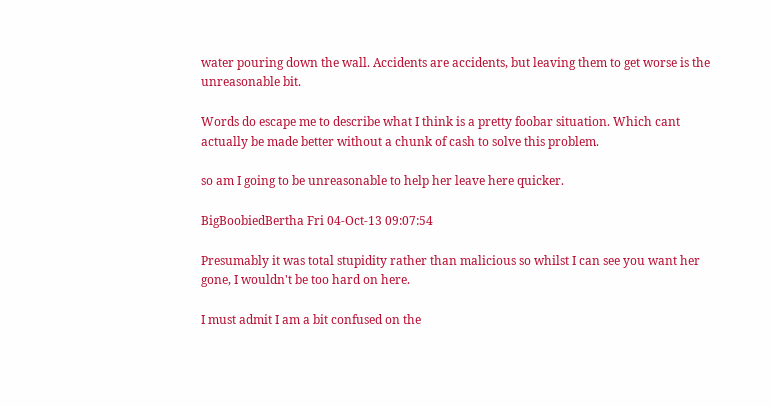water pouring down the wall. Accidents are accidents, but leaving them to get worse is the unreasonable bit.

Words do escape me to describe what I think is a pretty foobar situation. Which cant actually be made better without a chunk of cash to solve this problem.

so am I going to be unreasonable to help her leave here quicker.

BigBoobiedBertha Fri 04-Oct-13 09:07:54

Presumably it was total stupidity rather than malicious so whilst I can see you want her gone, I wouldn't be too hard on here.

I must admit I am a bit confused on the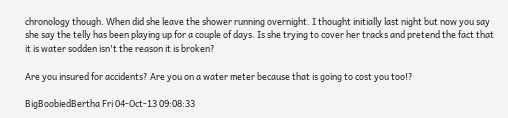chronology though. When did she leave the shower running overnight. I thought initially last night but now you say she say the telly has been playing up for a couple of days. Is she trying to cover her tracks and pretend the fact that it is water sodden isn't the reason it is broken?

Are you insured for accidents? Are you on a water meter because that is going to cost you too!?

BigBoobiedBertha Fri 04-Oct-13 09:08:33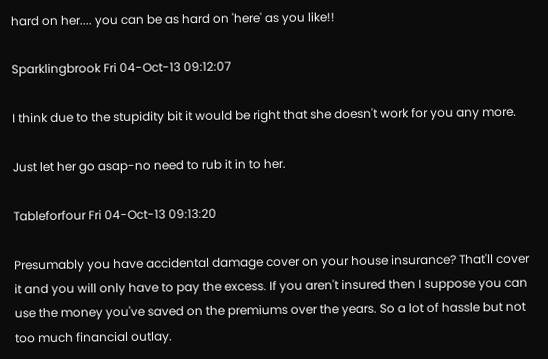hard on her.... you can be as hard on 'here' as you like!!

Sparklingbrook Fri 04-Oct-13 09:12:07

I think due to the stupidity bit it would be right that she doesn't work for you any more.

Just let her go asap-no need to rub it in to her.

Tableforfour Fri 04-Oct-13 09:13:20

Presumably you have accidental damage cover on your house insurance? That'll cover it and you will only have to pay the excess. If you aren't insured then I suppose you can use the money you've saved on the premiums over the years. So a lot of hassle but not too much financial outlay.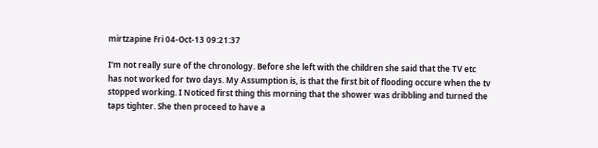mirtzapine Fri 04-Oct-13 09:21:37

I'm not really sure of the chronology. Before she left with the children she said that the TV etc has not worked for two days. My Assumption is, is that the first bit of flooding occure when the tv stopped working. I Noticed first thing this morning that the shower was dribbling and turned the taps tighter. She then proceed to have a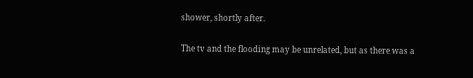shower, shortly after.

The tv and the flooding may be unrelated, but as there was a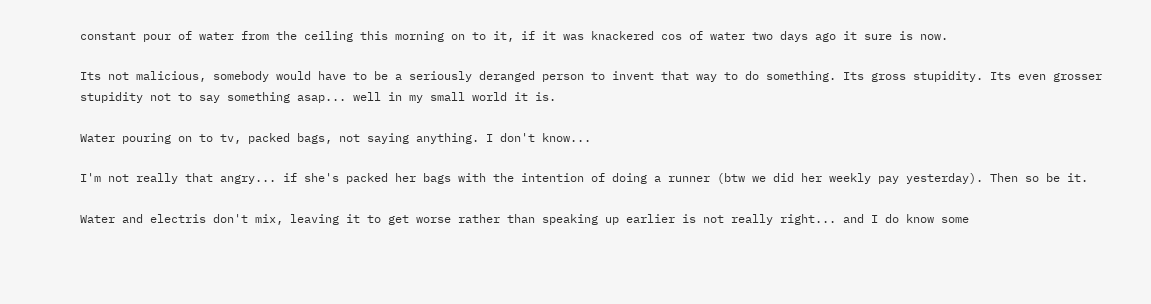constant pour of water from the ceiling this morning on to it, if it was knackered cos of water two days ago it sure is now.

Its not malicious, somebody would have to be a seriously deranged person to invent that way to do something. Its gross stupidity. Its even grosser stupidity not to say something asap... well in my small world it is.

Water pouring on to tv, packed bags, not saying anything. I don't know...

I'm not really that angry... if she's packed her bags with the intention of doing a runner (btw we did her weekly pay yesterday). Then so be it.

Water and electris don't mix, leaving it to get worse rather than speaking up earlier is not really right... and I do know some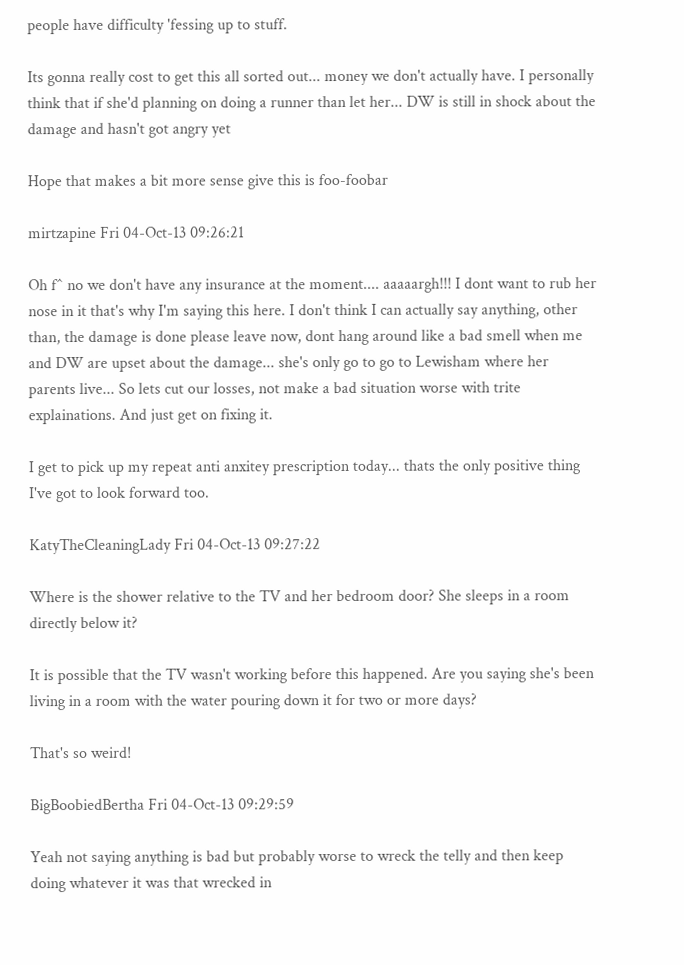people have difficulty 'fessing up to stuff.

Its gonna really cost to get this all sorted out... money we don't actually have. I personally think that if she'd planning on doing a runner than let her... DW is still in shock about the damage and hasn't got angry yet

Hope that makes a bit more sense give this is foo-foobar

mirtzapine Fri 04-Oct-13 09:26:21

Oh f^ no we don't have any insurance at the moment.... aaaaargh!!! I dont want to rub her nose in it that's why I'm saying this here. I don't think I can actually say anything, other than, the damage is done please leave now, dont hang around like a bad smell when me and DW are upset about the damage... she's only go to go to Lewisham where her parents live... So lets cut our losses, not make a bad situation worse with trite explainations. And just get on fixing it.

I get to pick up my repeat anti anxitey prescription today... thats the only positive thing I've got to look forward too.

KatyTheCleaningLady Fri 04-Oct-13 09:27:22

Where is the shower relative to the TV and her bedroom door? She sleeps in a room directly below it?

It is possible that the TV wasn't working before this happened. Are you saying she's been living in a room with the water pouring down it for two or more days?

That's so weird!

BigBoobiedBertha Fri 04-Oct-13 09:29:59

Yeah not saying anything is bad but probably worse to wreck the telly and then keep doing whatever it was that wrecked in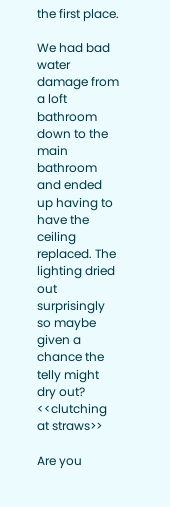the first place.

We had bad water damage from a loft bathroom down to the main bathroom and ended up having to have the ceiling replaced. The lighting dried out surprisingly so maybe given a chance the telly might dry out? <<clutching at straws>>

Are you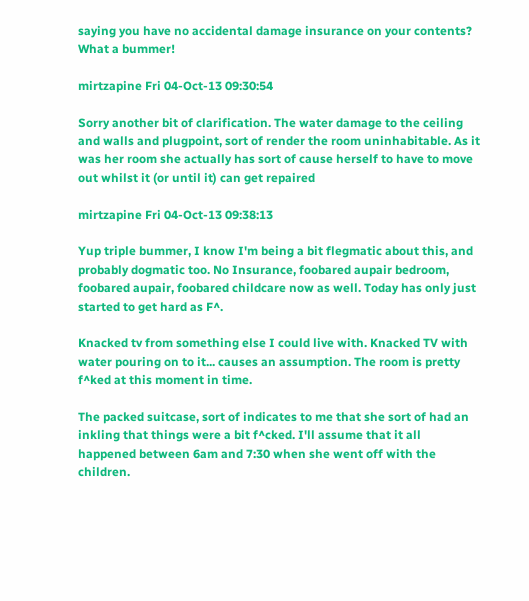saying you have no accidental damage insurance on your contents? What a bummer!

mirtzapine Fri 04-Oct-13 09:30:54

Sorry another bit of clarification. The water damage to the ceiling and walls and plugpoint, sort of render the room uninhabitable. As it was her room she actually has sort of cause herself to have to move out whilst it (or until it) can get repaired

mirtzapine Fri 04-Oct-13 09:38:13

Yup triple bummer, I know I'm being a bit flegmatic about this, and probably dogmatic too. No Insurance, foobared aupair bedroom, foobared aupair, foobared childcare now as well. Today has only just started to get hard as F^.

Knacked tv from something else I could live with. Knacked TV with water pouring on to it... causes an assumption. The room is pretty f^ked at this moment in time.

The packed suitcase, sort of indicates to me that she sort of had an inkling that things were a bit f^cked. I'll assume that it all happened between 6am and 7:30 when she went off with the children.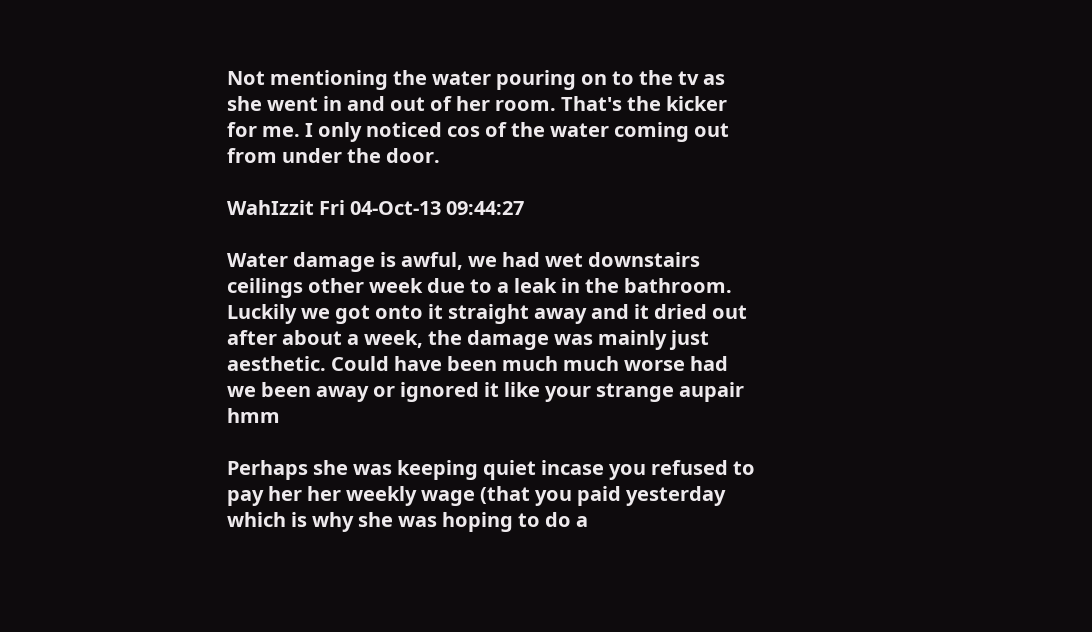Not mentioning the water pouring on to the tv as she went in and out of her room. That's the kicker for me. I only noticed cos of the water coming out from under the door.

WahIzzit Fri 04-Oct-13 09:44:27

Water damage is awful, we had wet downstairs ceilings other week due to a leak in the bathroom. Luckily we got onto it straight away and it dried out after about a week, the damage was mainly just aesthetic. Could have been much much worse had we been away or ignored it like your strange aupair hmm

Perhaps she was keeping quiet incase you refused to pay her her weekly wage (that you paid yesterday which is why she was hoping to do a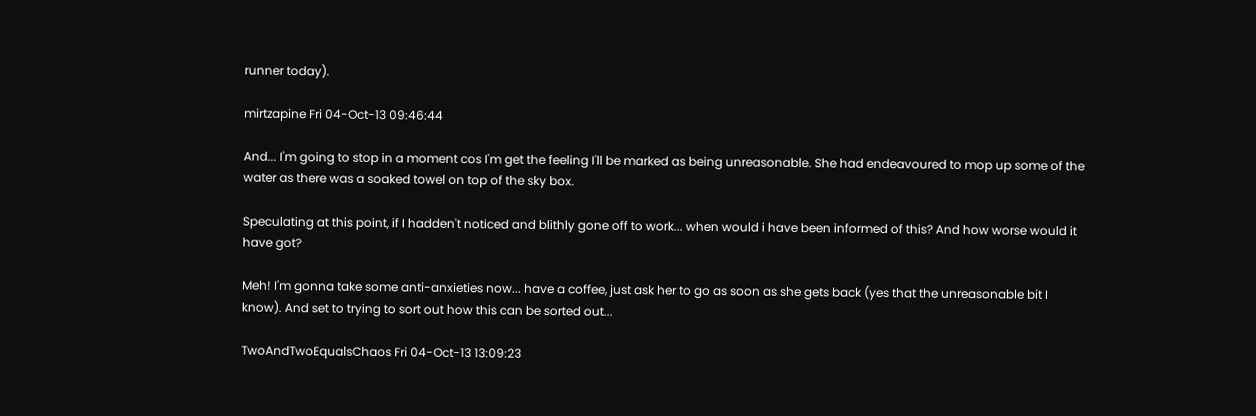runner today).

mirtzapine Fri 04-Oct-13 09:46:44

And... I'm going to stop in a moment cos I'm get the feeling I'll be marked as being unreasonable. She had endeavoured to mop up some of the water as there was a soaked towel on top of the sky box.

Speculating at this point, if I hadden't noticed and blithly gone off to work... when would i have been informed of this? And how worse would it have got?

Meh! I'm gonna take some anti-anxieties now... have a coffee, just ask her to go as soon as she gets back (yes that the unreasonable bit I know). And set to trying to sort out how this can be sorted out...

TwoAndTwoEqualsChaos Fri 04-Oct-13 13:09:23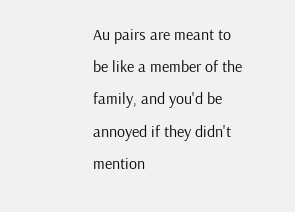Au pairs are meant to be like a member of the family, and you'd be annoyed if they didn't mention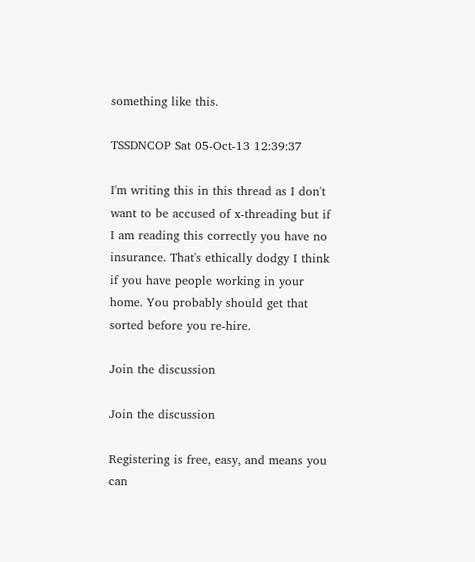something like this.

TSSDNCOP Sat 05-Oct-13 12:39:37

I'm writing this in this thread as I don't want to be accused of x-threading but if I am reading this correctly you have no insurance. That's ethically dodgy I think if you have people working in your home. You probably should get that sorted before you re-hire.

Join the discussion

Join the discussion

Registering is free, easy, and means you can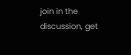join in the discussion, get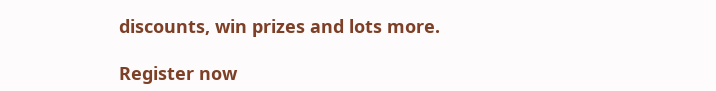discounts, win prizes and lots more.

Register now